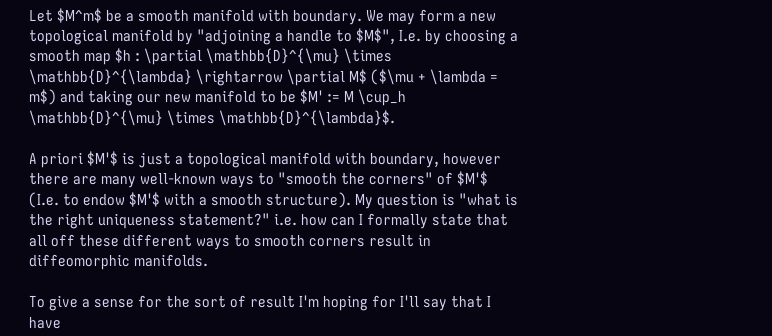Let $M^m$ be a smooth manifold with boundary. We may form a new topological manifold by "adjoining a handle to $M$", I.e. by choosing a smooth map $h : \partial \mathbb{D}^{\mu} \times \mathbb{D}^{\lambda} \rightarrow \partial M$ ($\mu + \lambda = m$) and taking our new manifold to be $M' := M \cup_h \mathbb{D}^{\mu} \times \mathbb{D}^{\lambda}$.

A priori $M'$ is just a topological manifold with boundary, however there are many well-known ways to "smooth the corners" of $M'$ (I.e. to endow $M'$ with a smooth structure). My question is "what is the right uniqueness statement?" i.e. how can I formally state that all off these different ways to smooth corners result in diffeomorphic manifolds.

To give a sense for the sort of result I'm hoping for I'll say that I have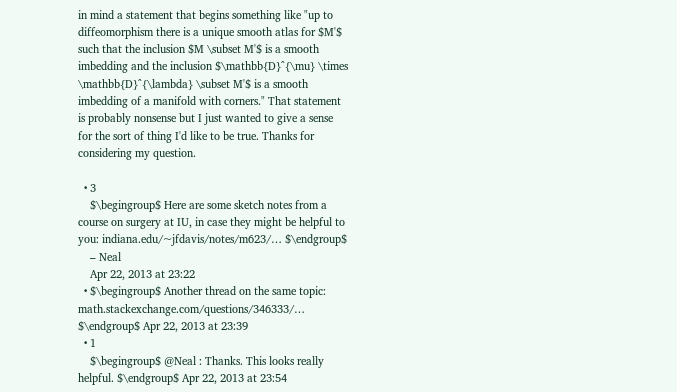in mind a statement that begins something like "up to diffeomorphism there is a unique smooth atlas for $M'$ such that the inclusion $M \subset M'$ is a smooth imbedding and the inclusion $\mathbb{D}^{\mu} \times \mathbb{D}^{\lambda} \subset M'$ is a smooth imbedding of a manifold with corners." That statement is probably nonsense but I just wanted to give a sense for the sort of thing I'd like to be true. Thanks for considering my question.

  • 3
    $\begingroup$ Here are some sketch notes from a course on surgery at IU, in case they might be helpful to you: indiana.edu/~jfdavis/notes/m623/… $\endgroup$
    – Neal
    Apr 22, 2013 at 23:22
  • $\begingroup$ Another thread on the same topic: math.stackexchange.com/questions/346333/… $\endgroup$ Apr 22, 2013 at 23:39
  • 1
    $\begingroup$ @Neal : Thanks. This looks really helpful. $\endgroup$ Apr 22, 2013 at 23:54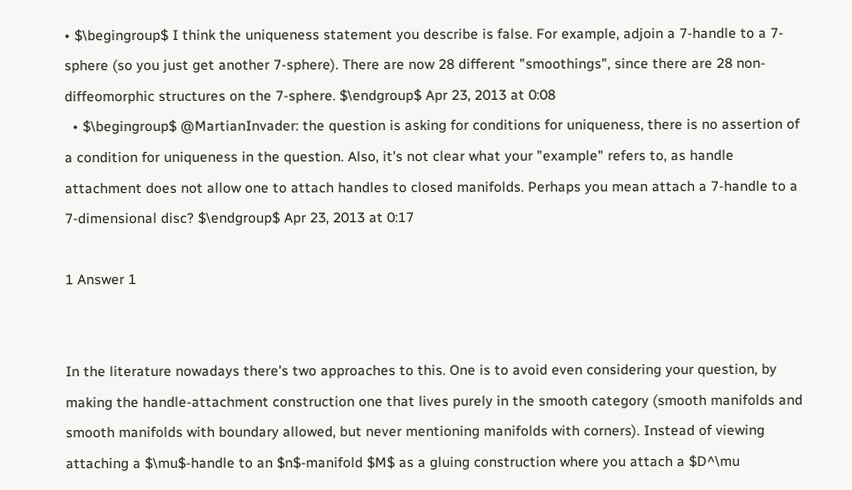• $\begingroup$ I think the uniqueness statement you describe is false. For example, adjoin a 7-handle to a 7-sphere (so you just get another 7-sphere). There are now 28 different "smoothings", since there are 28 non-diffeomorphic structures on the 7-sphere. $\endgroup$ Apr 23, 2013 at 0:08
  • $\begingroup$ @MartianInvader: the question is asking for conditions for uniqueness, there is no assertion of a condition for uniqueness in the question. Also, it's not clear what your "example" refers to, as handle attachment does not allow one to attach handles to closed manifolds. Perhaps you mean attach a 7-handle to a 7-dimensional disc? $\endgroup$ Apr 23, 2013 at 0:17

1 Answer 1


In the literature nowadays there's two approaches to this. One is to avoid even considering your question, by making the handle-attachment construction one that lives purely in the smooth category (smooth manifolds and smooth manifolds with boundary allowed, but never mentioning manifolds with corners). Instead of viewing attaching a $\mu$-handle to an $n$-manifold $M$ as a gluing construction where you attach a $D^\mu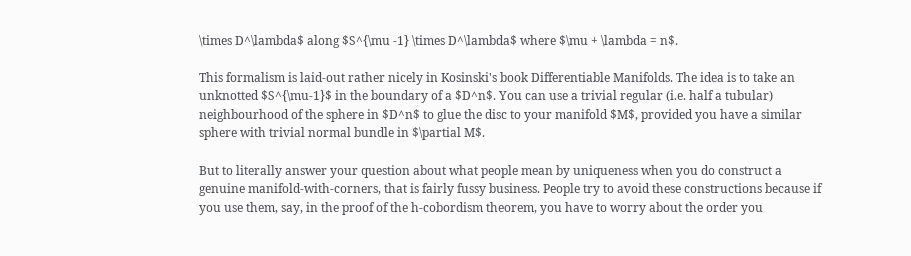\times D^\lambda$ along $S^{\mu -1} \times D^\lambda$ where $\mu + \lambda = n$.

This formalism is laid-out rather nicely in Kosinski's book Differentiable Manifolds. The idea is to take an unknotted $S^{\mu-1}$ in the boundary of a $D^n$. You can use a trivial regular (i.e. half a tubular) neighbourhood of the sphere in $D^n$ to glue the disc to your manifold $M$, provided you have a similar sphere with trivial normal bundle in $\partial M$.

But to literally answer your question about what people mean by uniqueness when you do construct a genuine manifold-with-corners, that is fairly fussy business. People try to avoid these constructions because if you use them, say, in the proof of the h-cobordism theorem, you have to worry about the order you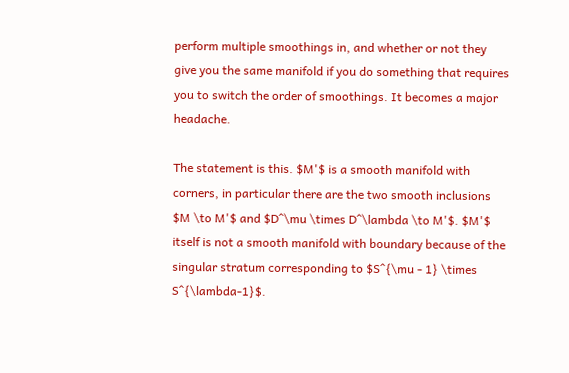perform multiple smoothings in, and whether or not they give you the same manifold if you do something that requires you to switch the order of smoothings. It becomes a major headache.

The statement is this. $M'$ is a smooth manifold with corners, in particular there are the two smooth inclusions $M \to M'$ and $D^\mu \times D^\lambda \to M'$. $M'$ itself is not a smooth manifold with boundary because of the singular stratum corresponding to $S^{\mu - 1} \times S^{\lambda-1}$.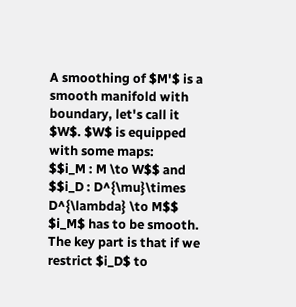A smoothing of $M'$ is a smooth manifold with boundary, let's call it $W$. $W$ is equipped with some maps:
$$i_M : M \to W$$ and $$i_D : D^{\mu}\times D^{\lambda} \to M$$ $i_M$ has to be smooth. The key part is that if we restrict $i_D$ to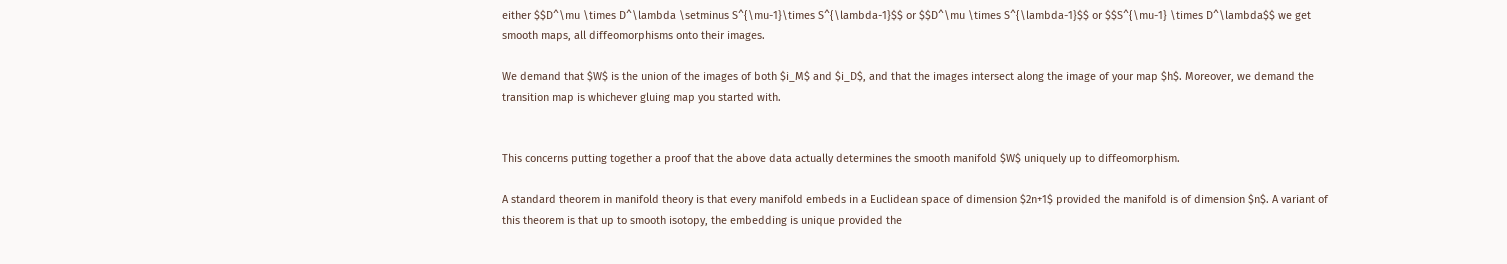either $$D^\mu \times D^\lambda \setminus S^{\mu-1}\times S^{\lambda-1}$$ or $$D^\mu \times S^{\lambda-1}$$ or $$S^{\mu-1} \times D^\lambda$$ we get smooth maps, all diffeomorphisms onto their images.

We demand that $W$ is the union of the images of both $i_M$ and $i_D$, and that the images intersect along the image of your map $h$. Moreover, we demand the transition map is whichever gluing map you started with.


This concerns putting together a proof that the above data actually determines the smooth manifold $W$ uniquely up to diffeomorphism.

A standard theorem in manifold theory is that every manifold embeds in a Euclidean space of dimension $2n+1$ provided the manifold is of dimension $n$. A variant of this theorem is that up to smooth isotopy, the embedding is unique provided the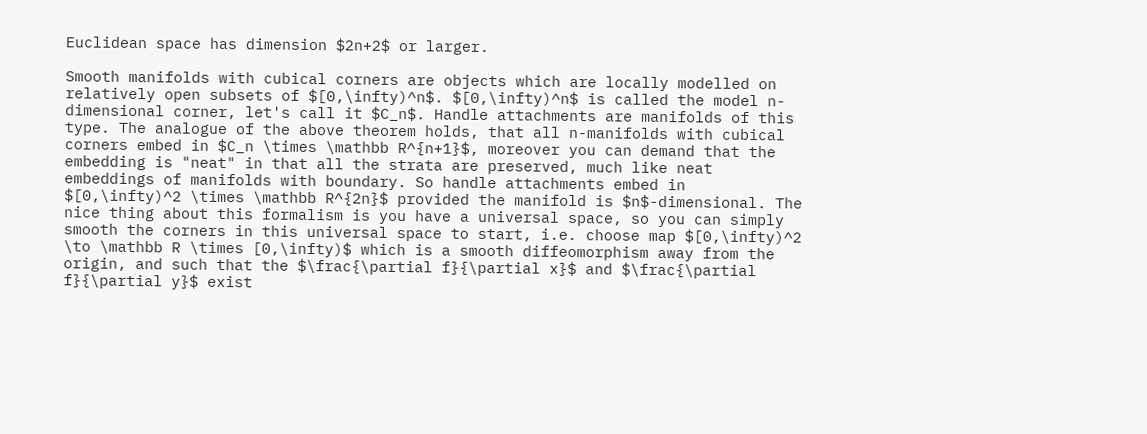Euclidean space has dimension $2n+2$ or larger.

Smooth manifolds with cubical corners are objects which are locally modelled on relatively open subsets of $[0,\infty)^n$. $[0,\infty)^n$ is called the model n-dimensional corner, let's call it $C_n$. Handle attachments are manifolds of this type. The analogue of the above theorem holds, that all n-manifolds with cubical corners embed in $C_n \times \mathbb R^{n+1}$, moreover you can demand that the embedding is "neat" in that all the strata are preserved, much like neat embeddings of manifolds with boundary. So handle attachments embed in $[0,\infty)^2 \times \mathbb R^{2n}$ provided the manifold is $n$-dimensional. The nice thing about this formalism is you have a universal space, so you can simply smooth the corners in this universal space to start, i.e. choose map $[0,\infty)^2 \to \mathbb R \times [0,\infty)$ which is a smooth diffeomorphism away from the origin, and such that the $\frac{\partial f}{\partial x}$ and $\frac{\partial f}{\partial y}$ exist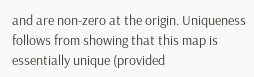and are non-zero at the origin. Uniqueness follows from showing that this map is essentially unique (provided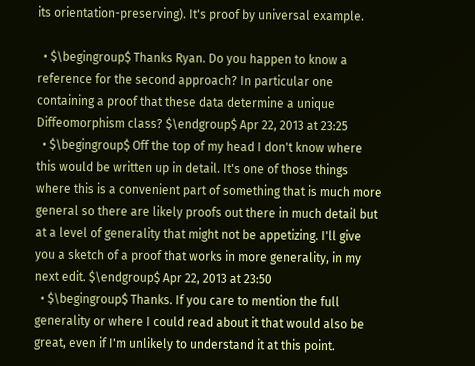its orientation-preserving). It's proof by universal example.

  • $\begingroup$ Thanks Ryan. Do you happen to know a reference for the second approach? In particular one containing a proof that these data determine a unique Diffeomorphism class? $\endgroup$ Apr 22, 2013 at 23:25
  • $\begingroup$ Off the top of my head I don't know where this would be written up in detail. It's one of those things where this is a convenient part of something that is much more general so there are likely proofs out there in much detail but at a level of generality that might not be appetizing. I'll give you a sketch of a proof that works in more generality, in my next edit. $\endgroup$ Apr 22, 2013 at 23:50
  • $\begingroup$ Thanks. If you care to mention the full generality or where I could read about it that would also be great, even if I'm unlikely to understand it at this point.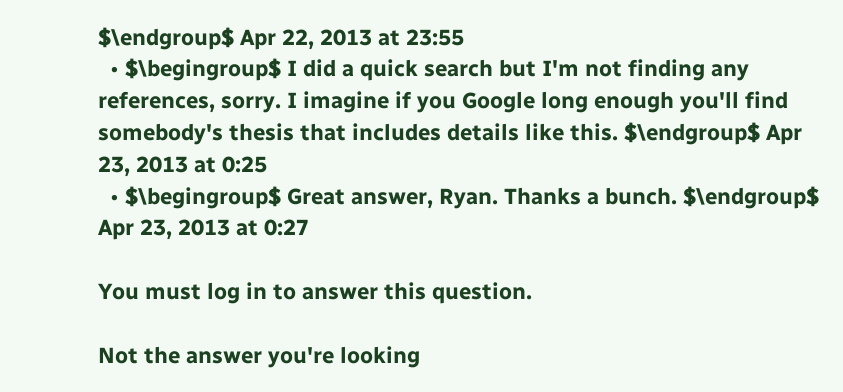$\endgroup$ Apr 22, 2013 at 23:55
  • $\begingroup$ I did a quick search but I'm not finding any references, sorry. I imagine if you Google long enough you'll find somebody's thesis that includes details like this. $\endgroup$ Apr 23, 2013 at 0:25
  • $\begingroup$ Great answer, Ryan. Thanks a bunch. $\endgroup$ Apr 23, 2013 at 0:27

You must log in to answer this question.

Not the answer you're looking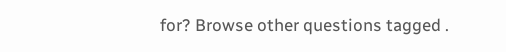for? Browse other questions tagged .